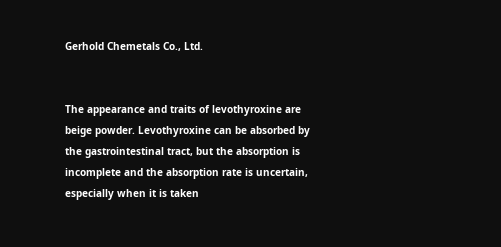Gerhold Chemetals Co., Ltd.


The appearance and traits of levothyroxine are beige powder. Levothyroxine can be absorbed by the gastrointestinal tract, but the absorption is incomplete and the absorption rate is uncertain, especially when it is taken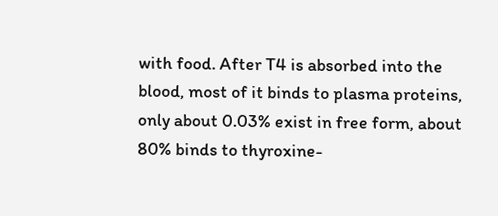with food. After T4 is absorbed into the blood, most of it binds to plasma proteins, only about 0.03% exist in free form, about 80% binds to thyroxine-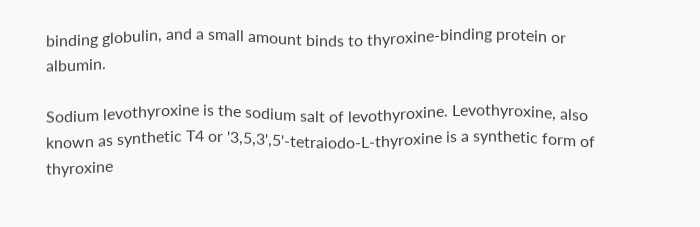binding globulin, and a small amount binds to thyroxine-binding protein or albumin.

Sodium levothyroxine is the sodium salt of levothyroxine. Levothyroxine, also known as synthetic T4 or '3,5,3',5'-tetraiodo-L-thyroxine is a synthetic form of thyroxine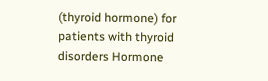(thyroid hormone) for patients with thyroid disorders Hormone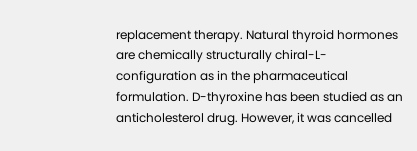replacement therapy. Natural thyroid hormones are chemically structurally chiral-L-configuration as in the pharmaceutical formulation. D-thyroxine has been studied as an anticholesterol drug. However, it was cancelled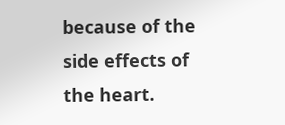because of the side effects of the heart.